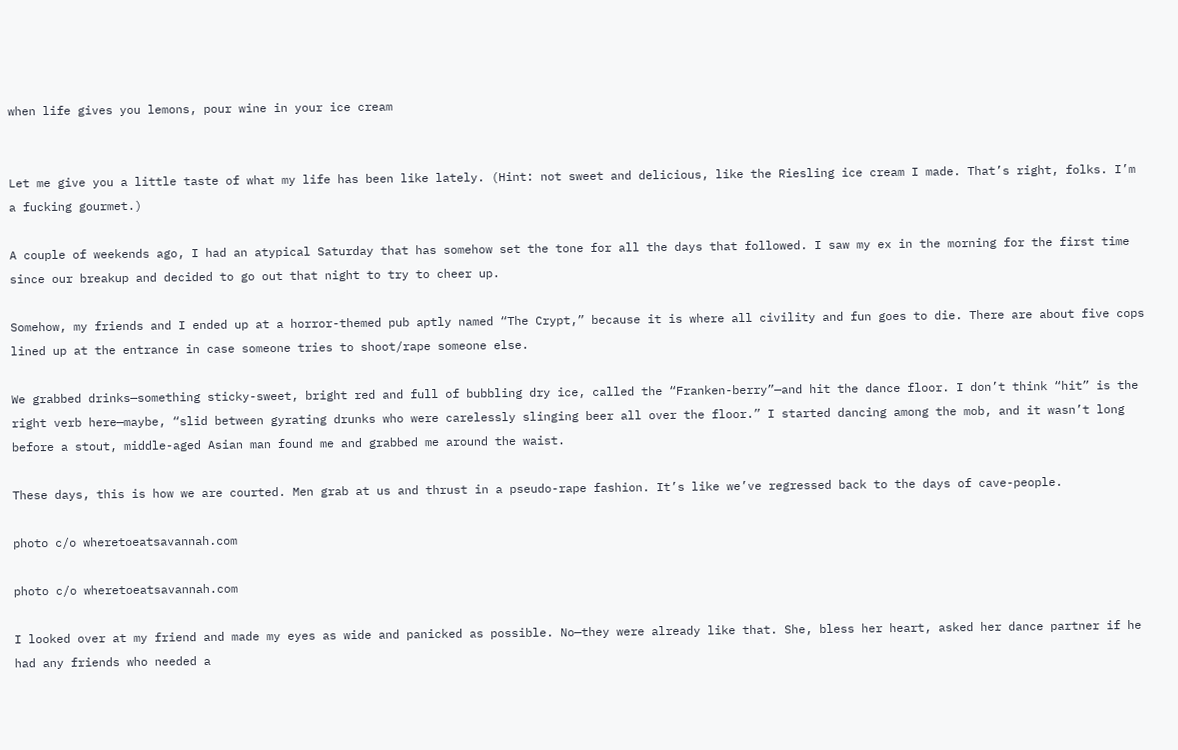when life gives you lemons, pour wine in your ice cream


Let me give you a little taste of what my life has been like lately. (Hint: not sweet and delicious, like the Riesling ice cream I made. That’s right, folks. I’m a fucking gourmet.)

A couple of weekends ago, I had an atypical Saturday that has somehow set the tone for all the days that followed. I saw my ex in the morning for the first time since our breakup and decided to go out that night to try to cheer up.

Somehow, my friends and I ended up at a horror-themed pub aptly named “The Crypt,” because it is where all civility and fun goes to die. There are about five cops lined up at the entrance in case someone tries to shoot/rape someone else.

We grabbed drinks—something sticky-sweet, bright red and full of bubbling dry ice, called the “Franken-berry”—and hit the dance floor. I don’t think “hit” is the right verb here—maybe, “slid between gyrating drunks who were carelessly slinging beer all over the floor.” I started dancing among the mob, and it wasn’t long before a stout, middle-aged Asian man found me and grabbed me around the waist.

These days, this is how we are courted. Men grab at us and thrust in a pseudo-rape fashion. It’s like we’ve regressed back to the days of cave-people.

photo c/o wheretoeatsavannah.com

photo c/o wheretoeatsavannah.com

I looked over at my friend and made my eyes as wide and panicked as possible. No—they were already like that. She, bless her heart, asked her dance partner if he had any friends who needed a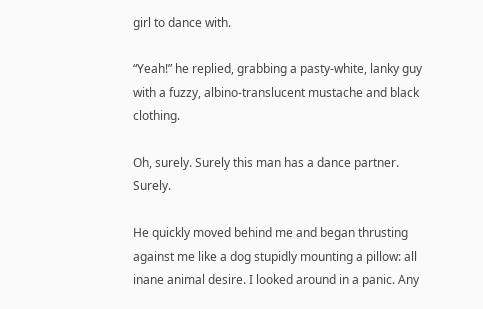girl to dance with.

“Yeah!” he replied, grabbing a pasty-white, lanky guy with a fuzzy, albino-translucent mustache and black clothing.

Oh, surely. Surely this man has a dance partner. Surely.

He quickly moved behind me and began thrusting against me like a dog stupidly mounting a pillow: all inane animal desire. I looked around in a panic. Any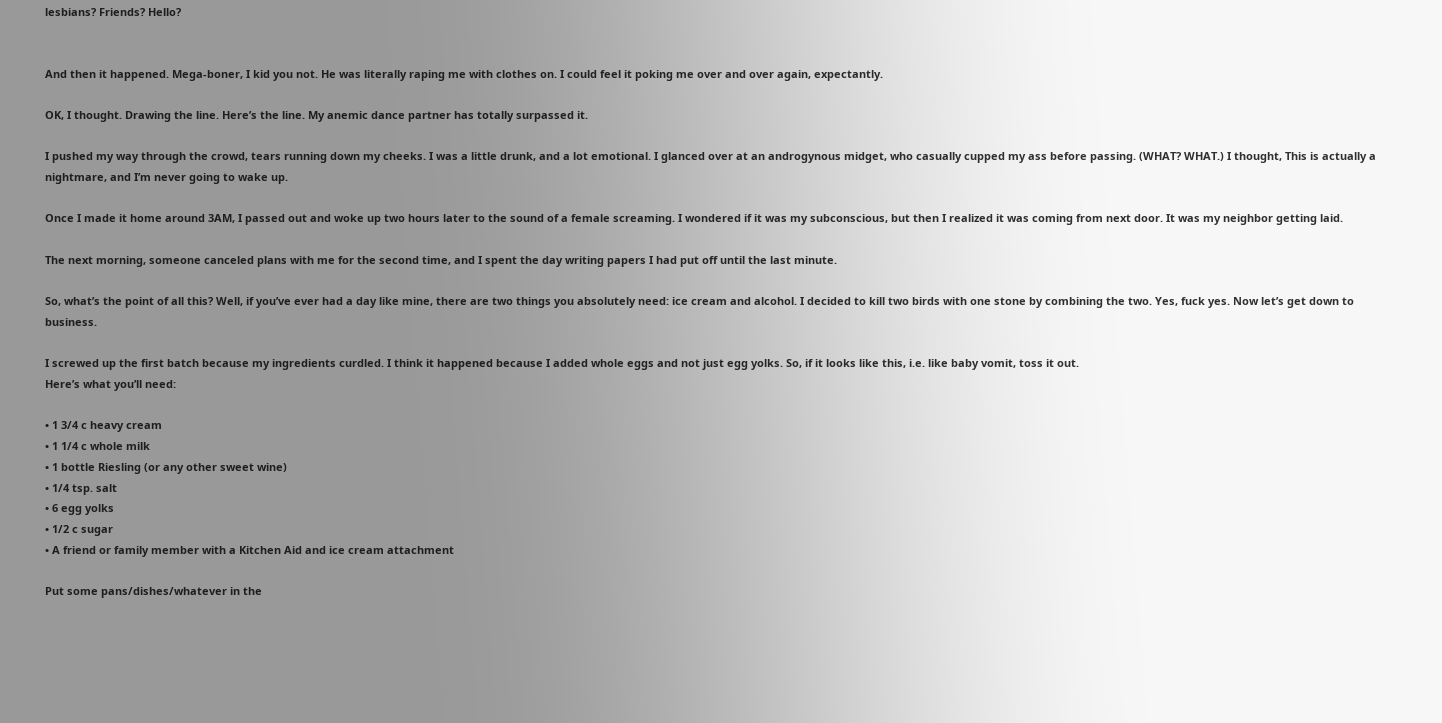lesbians? Friends? Hello?


And then it happened. Mega-boner, I kid you not. He was literally raping me with clothes on. I could feel it poking me over and over again, expectantly.

OK, I thought. Drawing the line. Here’s the line. My anemic dance partner has totally surpassed it.

I pushed my way through the crowd, tears running down my cheeks. I was a little drunk, and a lot emotional. I glanced over at an androgynous midget, who casually cupped my ass before passing. (WHAT? WHAT.) I thought, This is actually a nightmare, and I’m never going to wake up.

Once I made it home around 3AM, I passed out and woke up two hours later to the sound of a female screaming. I wondered if it was my subconscious, but then I realized it was coming from next door. It was my neighbor getting laid.

The next morning, someone canceled plans with me for the second time, and I spent the day writing papers I had put off until the last minute.

So, what’s the point of all this? Well, if you’ve ever had a day like mine, there are two things you absolutely need: ice cream and alcohol. I decided to kill two birds with one stone by combining the two. Yes, fuck yes. Now let’s get down to business.

I screwed up the first batch because my ingredients curdled. I think it happened because I added whole eggs and not just egg yolks. So, if it looks like this, i.e. like baby vomit, toss it out.
Here’s what you’ll need:

• 1 3/4 c heavy cream
• 1 1/4 c whole milk
• 1 bottle Riesling (or any other sweet wine)
• 1/4 tsp. salt
• 6 egg yolks
• 1/2 c sugar
• A friend or family member with a Kitchen Aid and ice cream attachment

Put some pans/dishes/whatever in the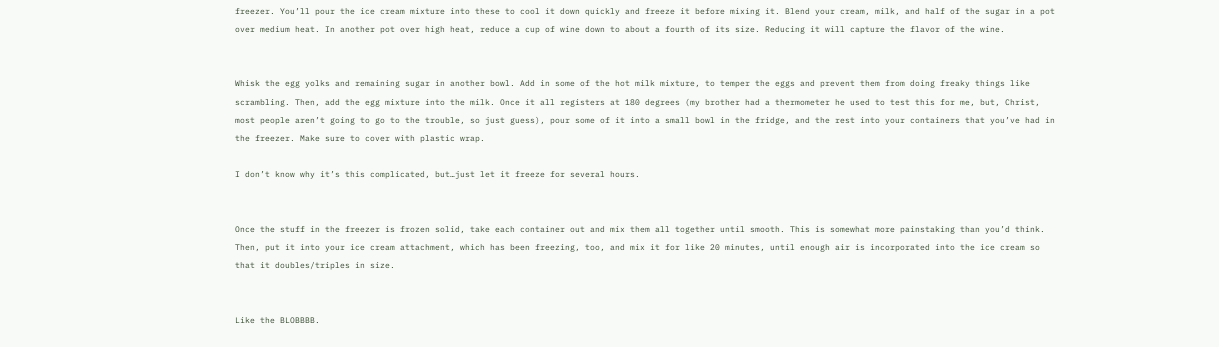freezer. You’ll pour the ice cream mixture into these to cool it down quickly and freeze it before mixing it. Blend your cream, milk, and half of the sugar in a pot over medium heat. In another pot over high heat, reduce a cup of wine down to about a fourth of its size. Reducing it will capture the flavor of the wine.


Whisk the egg yolks and remaining sugar in another bowl. Add in some of the hot milk mixture, to temper the eggs and prevent them from doing freaky things like scrambling. Then, add the egg mixture into the milk. Once it all registers at 180 degrees (my brother had a thermometer he used to test this for me, but, Christ, most people aren’t going to go to the trouble, so just guess), pour some of it into a small bowl in the fridge, and the rest into your containers that you’ve had in the freezer. Make sure to cover with plastic wrap.

I don’t know why it’s this complicated, but…just let it freeze for several hours.


Once the stuff in the freezer is frozen solid, take each container out and mix them all together until smooth. This is somewhat more painstaking than you’d think. Then, put it into your ice cream attachment, which has been freezing, too, and mix it for like 20 minutes, until enough air is incorporated into the ice cream so that it doubles/triples in size.


Like the BLOBBBB.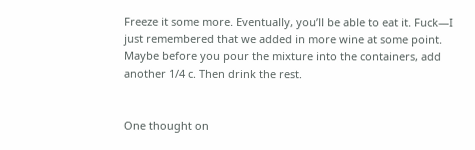Freeze it some more. Eventually, you’ll be able to eat it. Fuck—I just remembered that we added in more wine at some point. Maybe before you pour the mixture into the containers, add another 1/4 c. Then drink the rest.


One thought on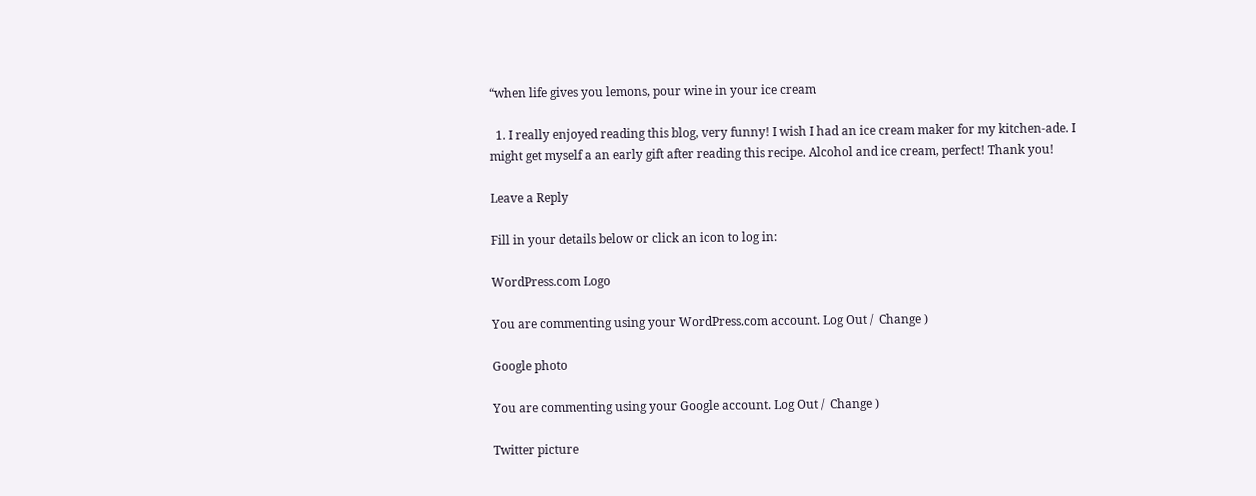“when life gives you lemons, pour wine in your ice cream

  1. I really enjoyed reading this blog, very funny! I wish I had an ice cream maker for my kitchen-ade. I might get myself a an early gift after reading this recipe. Alcohol and ice cream, perfect! Thank you!

Leave a Reply

Fill in your details below or click an icon to log in:

WordPress.com Logo

You are commenting using your WordPress.com account. Log Out /  Change )

Google photo

You are commenting using your Google account. Log Out /  Change )

Twitter picture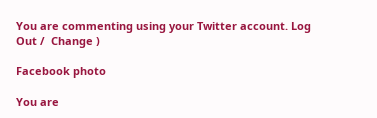You are commenting using your Twitter account. Log Out /  Change )

Facebook photo

You are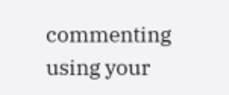commenting using your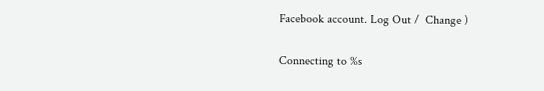Facebook account. Log Out /  Change )

Connecting to %s